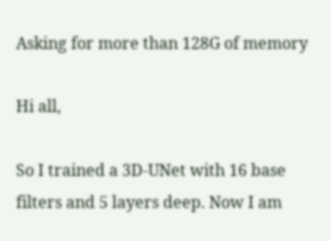Asking for more than 128G of memory

Hi all,

So I trained a 3D-UNet with 16 base filters and 5 layers deep. Now I am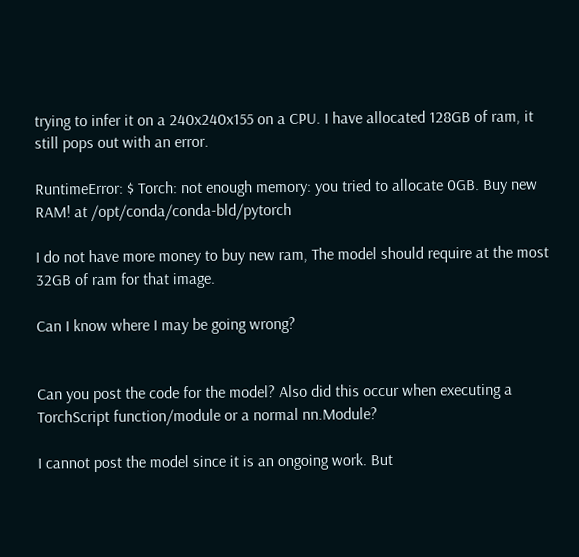trying to infer it on a 240x240x155 on a CPU. I have allocated 128GB of ram, it still pops out with an error.

RuntimeError: $ Torch: not enough memory: you tried to allocate 0GB. Buy new RAM! at /opt/conda/conda-bld/pytorch

I do not have more money to buy new ram, The model should require at the most 32GB of ram for that image.

Can I know where I may be going wrong?


Can you post the code for the model? Also did this occur when executing a TorchScript function/module or a normal nn.Module?

I cannot post the model since it is an ongoing work. But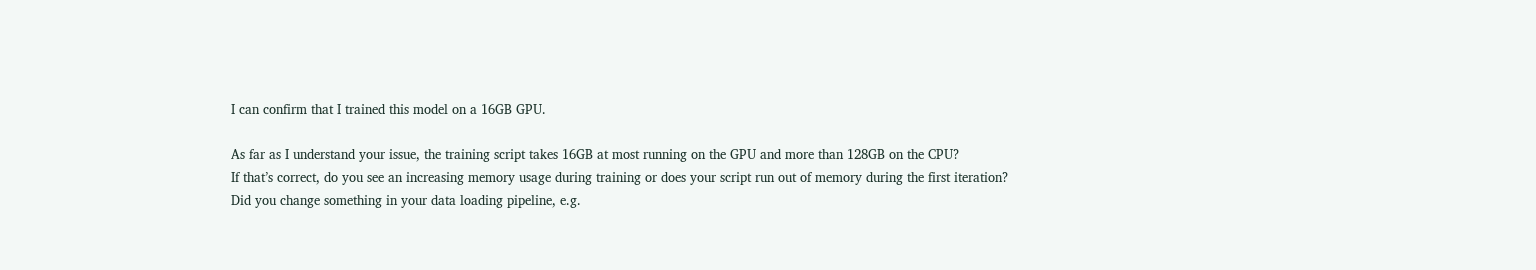I can confirm that I trained this model on a 16GB GPU.

As far as I understand your issue, the training script takes 16GB at most running on the GPU and more than 128GB on the CPU?
If that’s correct, do you see an increasing memory usage during training or does your script run out of memory during the first iteration?
Did you change something in your data loading pipeline, e.g.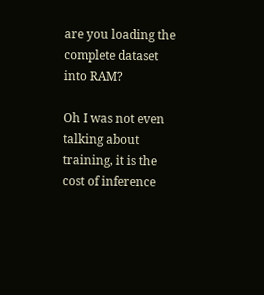are you loading the complete dataset into RAM?

Oh I was not even talking about training, it is the cost of inference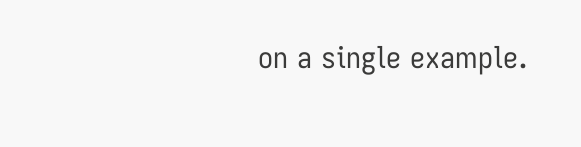on a single example.